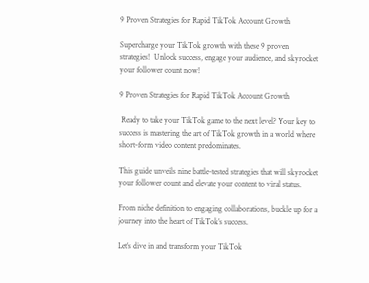9 Proven Strategies for Rapid TikTok Account Growth

Supercharge your TikTok growth with these 9 proven strategies!  Unlock success, engage your audience, and skyrocket your follower count now!

9 Proven Strategies for Rapid TikTok Account Growth

 Ready to take your TikTok game to the next level? Your key to success is mastering the art of TikTok growth in a world where short-form video content predominates.

This guide unveils nine battle-tested strategies that will skyrocket your follower count and elevate your content to viral status.

From niche definition to engaging collaborations, buckle up for a journey into the heart of TikTok’s success.

Let’s dive in and transform your TikTok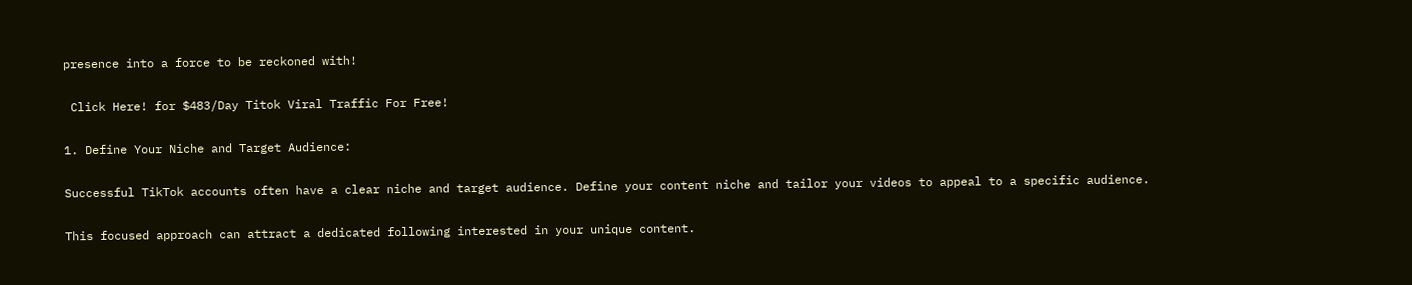presence into a force to be reckoned with!

 Click Here! for $483/Day Titok Viral Traffic For Free!

1. Define Your Niche and Target Audience:

Successful TikTok accounts often have a clear niche and target audience. Define your content niche and tailor your videos to appeal to a specific audience.

This focused approach can attract a dedicated following interested in your unique content.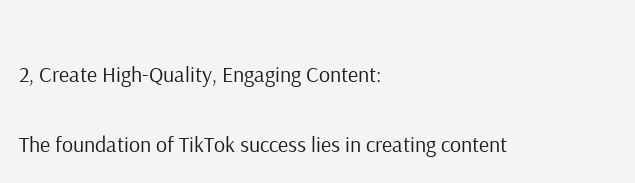2, Create High-Quality, Engaging Content:

The foundation of TikTok success lies in creating content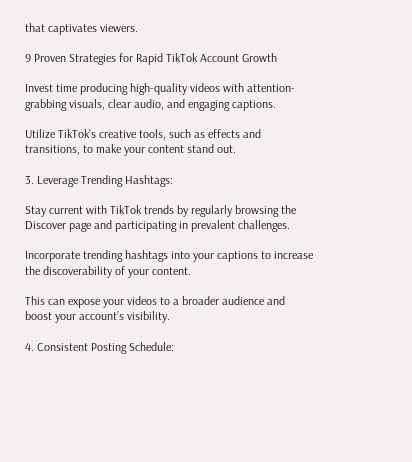that captivates viewers.

9 Proven Strategies for Rapid TikTok Account Growth

Invest time producing high-quality videos with attention-grabbing visuals, clear audio, and engaging captions.

Utilize TikTok’s creative tools, such as effects and transitions, to make your content stand out.

3. Leverage Trending Hashtags:

Stay current with TikTok trends by regularly browsing the Discover page and participating in prevalent challenges.

Incorporate trending hashtags into your captions to increase the discoverability of your content.

This can expose your videos to a broader audience and boost your account’s visibility.

4. Consistent Posting Schedule: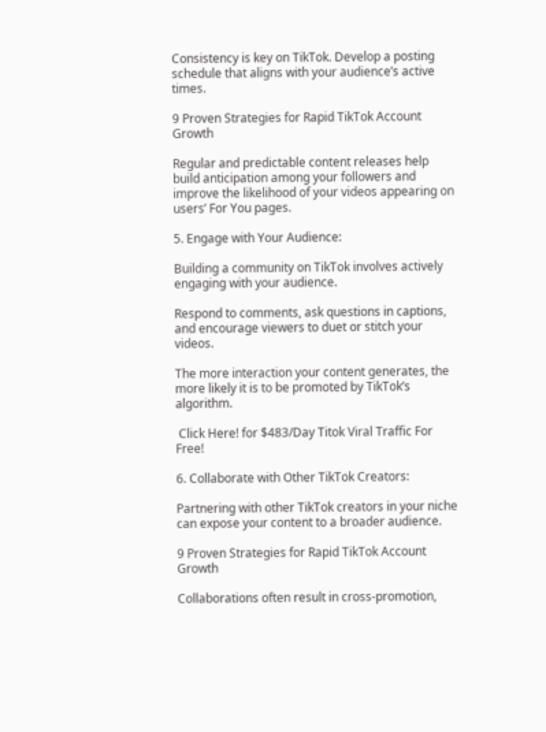Consistency is key on TikTok. Develop a posting schedule that aligns with your audience’s active times.

9 Proven Strategies for Rapid TikTok Account Growth

Regular and predictable content releases help build anticipation among your followers and improve the likelihood of your videos appearing on users’ For You pages.

5. Engage with Your Audience:

Building a community on TikTok involves actively engaging with your audience.

Respond to comments, ask questions in captions, and encourage viewers to duet or stitch your videos.

The more interaction your content generates, the more likely it is to be promoted by TikTok’s algorithm.

 Click Here! for $483/Day Titok Viral Traffic For Free!

6. Collaborate with Other TikTok Creators:

Partnering with other TikTok creators in your niche can expose your content to a broader audience.

9 Proven Strategies for Rapid TikTok Account Growth

Collaborations often result in cross-promotion,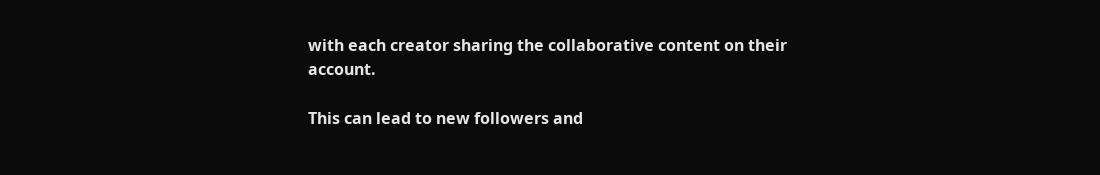with each creator sharing the collaborative content on their account.

This can lead to new followers and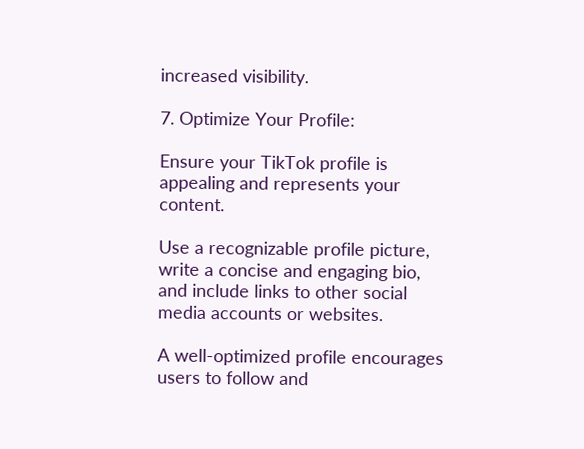increased visibility.

7. Optimize Your Profile:

Ensure your TikTok profile is appealing and represents your content.

Use a recognizable profile picture, write a concise and engaging bio, and include links to other social media accounts or websites.

A well-optimized profile encourages users to follow and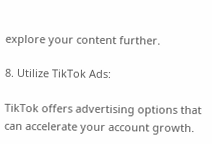explore your content further.

8. Utilize TikTok Ads:

TikTok offers advertising options that can accelerate your account growth.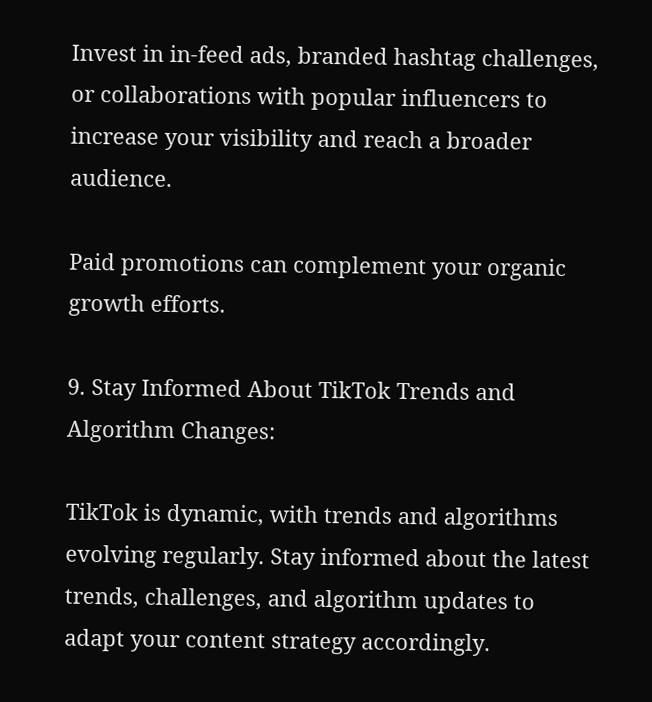Invest in in-feed ads, branded hashtag challenges, or collaborations with popular influencers to increase your visibility and reach a broader audience.

Paid promotions can complement your organic growth efforts.

9. Stay Informed About TikTok Trends and Algorithm Changes:

TikTok is dynamic, with trends and algorithms evolving regularly. Stay informed about the latest trends, challenges, and algorithm updates to adapt your content strategy accordingly.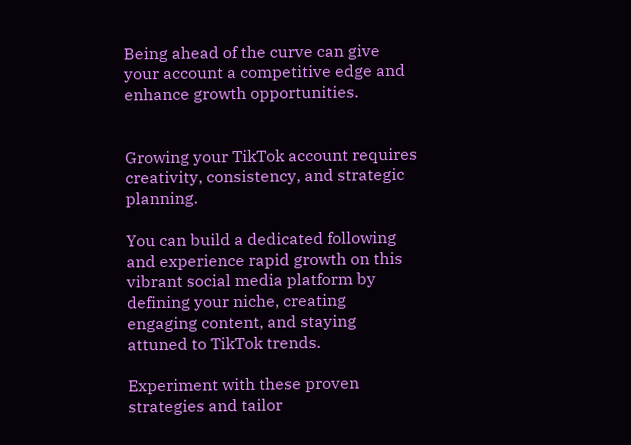Being ahead of the curve can give your account a competitive edge and enhance growth opportunities.


Growing your TikTok account requires creativity, consistency, and strategic planning.

You can build a dedicated following and experience rapid growth on this vibrant social media platform by defining your niche, creating engaging content, and staying attuned to TikTok trends.

Experiment with these proven strategies and tailor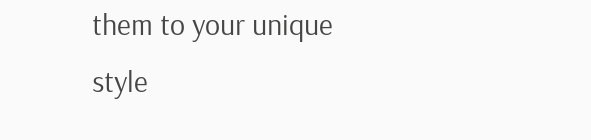them to your unique style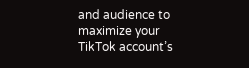and audience to maximize your TikTok account’s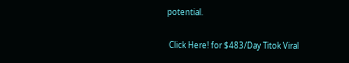potential.

 Click Here! for $483/Day Titok Viral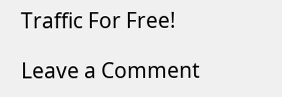Traffic For Free!

Leave a Comment